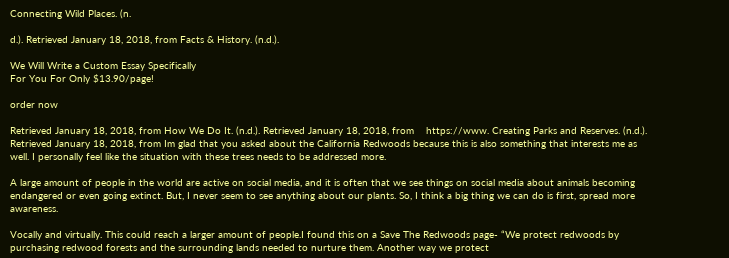Connecting Wild Places. (n.

d.). Retrieved January 18, 2018, from Facts & History. (n.d.).

We Will Write a Custom Essay Specifically
For You For Only $13.90/page!

order now

Retrieved January 18, 2018, from How We Do It. (n.d.). Retrieved January 18, 2018, from    https://www. Creating Parks and Reserves. (n.d.). Retrieved January 18, 2018, from Im glad that you asked about the California Redwoods because this is also something that interests me as well. I personally feel like the situation with these trees needs to be addressed more.

A large amount of people in the world are active on social media, and it is often that we see things on social media about animals becoming endangered or even going extinct. But, I never seem to see anything about our plants. So, I think a big thing we can do is first, spread more awareness.

Vocally and virtually. This could reach a larger amount of people.I found this on a Save The Redwoods page- “We protect redwoods by purchasing redwood forests and the surrounding lands needed to nurture them. Another way we protect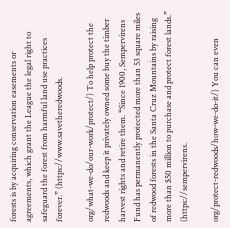forests is by acquiring conservation easements or agreements, which grant the League the legal right to safeguard the forest from harmful land use practices forever.” (https://www.savetheredwoods.

org/what-we-do/our-work/protect/) To help protect the redwoods and keep it privately owned some buy the timber harvest rights and retire them. “Since 1900, Sempervirens Fund has permanently protected more than 53 square miles of redwood forests in the Santa Cruz Mountains by raising more than $50 million to purchase and protect forest lands.” (https://sempervirens.

org/protect-redwoods/how-we-do-it/) You can even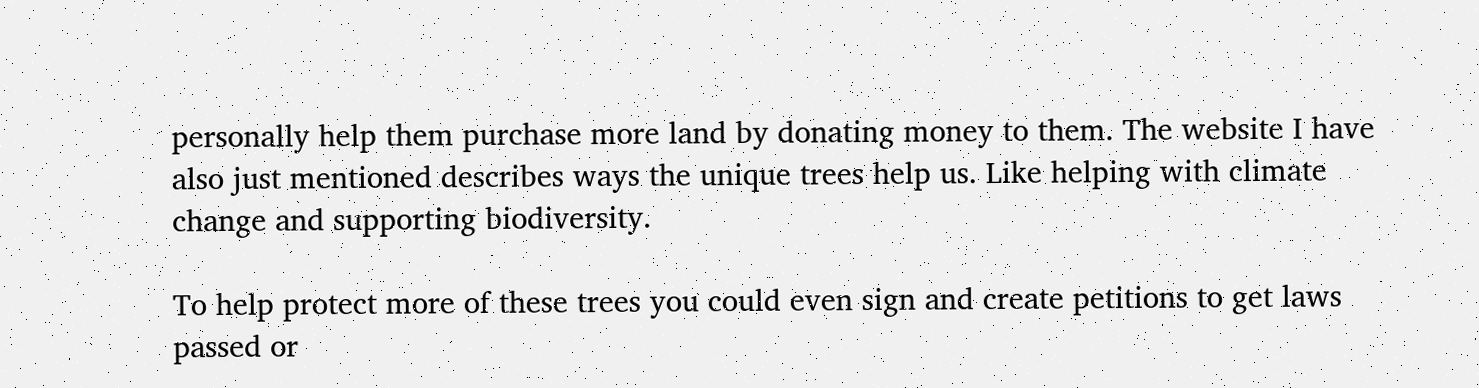personally help them purchase more land by donating money to them. The website I have also just mentioned describes ways the unique trees help us. Like helping with climate change and supporting biodiversity.

To help protect more of these trees you could even sign and create petitions to get laws passed or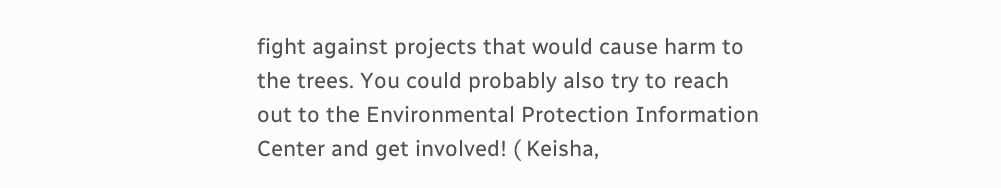fight against projects that would cause harm to the trees. You could probably also try to reach out to the Environmental Protection Information Center and get involved! ( Keisha,